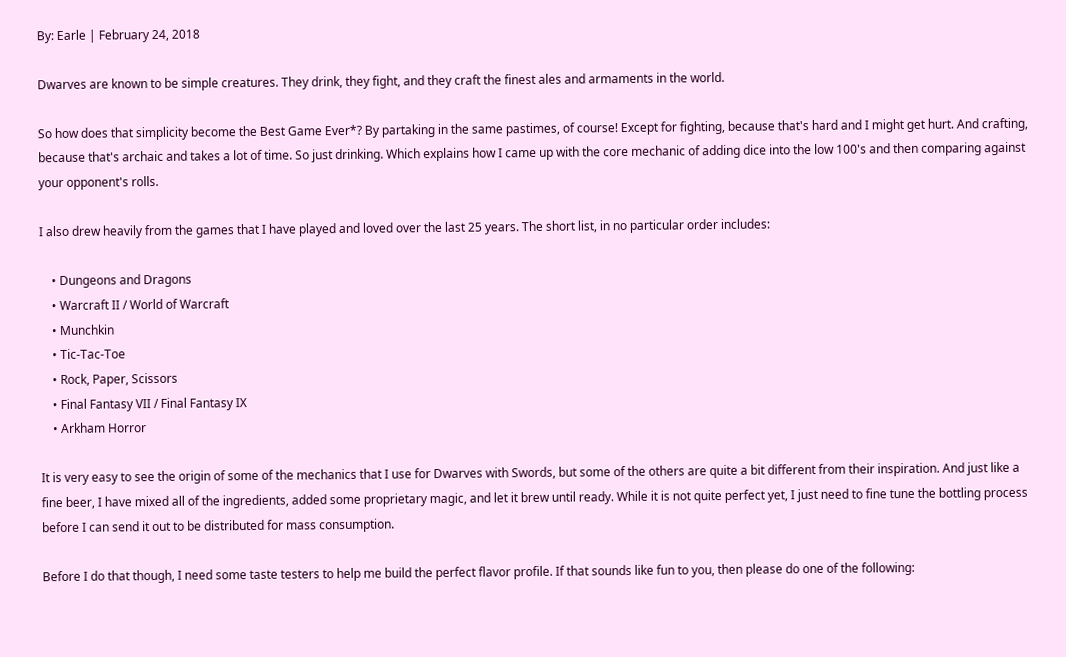By: Earle | February 24, 2018

Dwarves are known to be simple creatures. They drink, they fight, and they craft the finest ales and armaments in the world.

So how does that simplicity become the Best Game Ever*? By partaking in the same pastimes, of course! Except for fighting, because that's hard and I might get hurt. And crafting, because that's archaic and takes a lot of time. So just drinking. Which explains how I came up with the core mechanic of adding dice into the low 100's and then comparing against your opponent's rolls.

I also drew heavily from the games that I have played and loved over the last 25 years. The short list, in no particular order includes:

    • Dungeons and Dragons
    • Warcraft II / World of Warcraft
    • Munchkin
    • Tic-Tac-Toe
    • Rock, Paper, Scissors
    • Final Fantasy VII / Final Fantasy IX
    • Arkham Horror

It is very easy to see the origin of some of the mechanics that I use for Dwarves with Swords, but some of the others are quite a bit different from their inspiration. And just like a fine beer, I have mixed all of the ingredients, added some proprietary magic, and let it brew until ready. While it is not quite perfect yet, I just need to fine tune the bottling process before I can send it out to be distributed for mass consumption.

Before I do that though, I need some taste testers to help me build the perfect flavor profile. If that sounds like fun to you, then please do one of the following: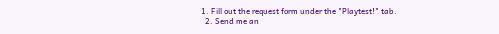1. Fill out the request form under the "Playtest!" tab.
  2. Send me an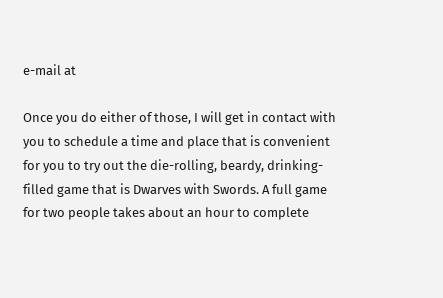e-mail at

Once you do either of those, I will get in contact with you to schedule a time and place that is convenient for you to try out the die-rolling, beardy, drinking-filled game that is Dwarves with Swords. A full game for two people takes about an hour to complete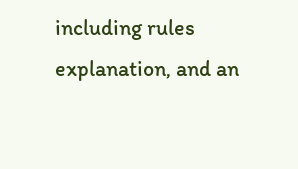including rules explanation, and an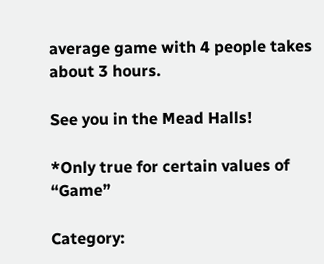average game with 4 people takes about 3 hours.

See you in the Mead Halls!

*Only true for certain values of “Game”

Category: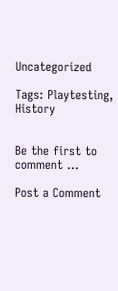Uncategorized

Tags: Playtesting, History


Be the first to comment ...

Post a Comment